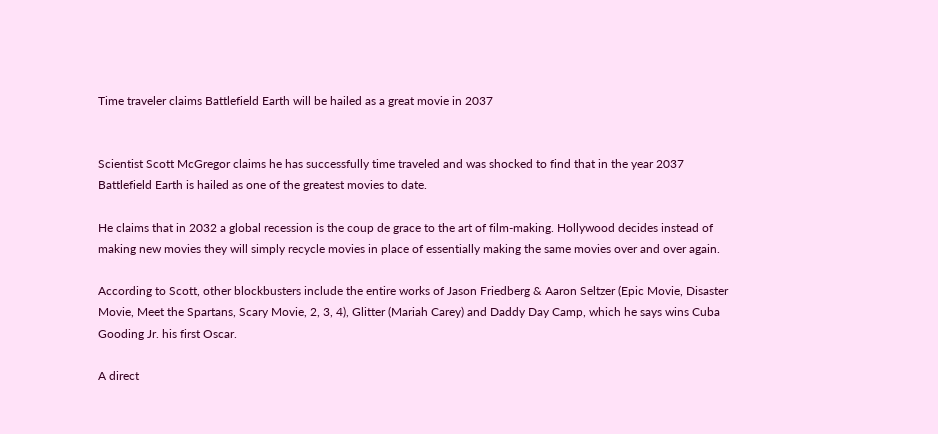Time traveler claims Battlefield Earth will be hailed as a great movie in 2037


Scientist Scott McGregor claims he has successfully time traveled and was shocked to find that in the year 2037 Battlefield Earth is hailed as one of the greatest movies to date.

He claims that in 2032 a global recession is the coup de grace to the art of film-making. Hollywood decides instead of making new movies they will simply recycle movies in place of essentially making the same movies over and over again.

According to Scott, other blockbusters include the entire works of Jason Friedberg & Aaron Seltzer (Epic Movie, Disaster Movie, Meet the Spartans, Scary Movie, 2, 3, 4), Glitter (Mariah Carey) and Daddy Day Camp, which he says wins Cuba Gooding Jr. his first Oscar.

A direct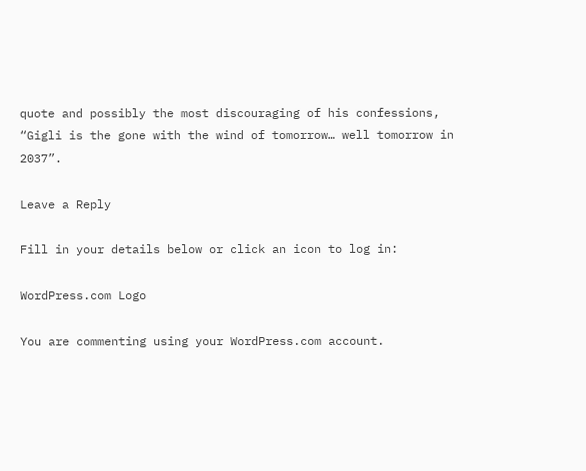quote and possibly the most discouraging of his confessions, “Gigli is the gone with the wind of tomorrow… well tomorrow in 2037”.

Leave a Reply

Fill in your details below or click an icon to log in:

WordPress.com Logo

You are commenting using your WordPress.com account.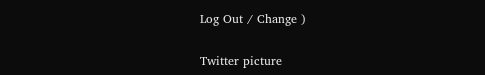Log Out / Change )

Twitter picture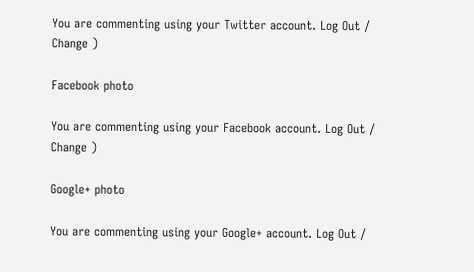You are commenting using your Twitter account. Log Out / Change )

Facebook photo

You are commenting using your Facebook account. Log Out / Change )

Google+ photo

You are commenting using your Google+ account. Log Out /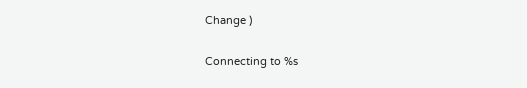Change )

Connecting to %s